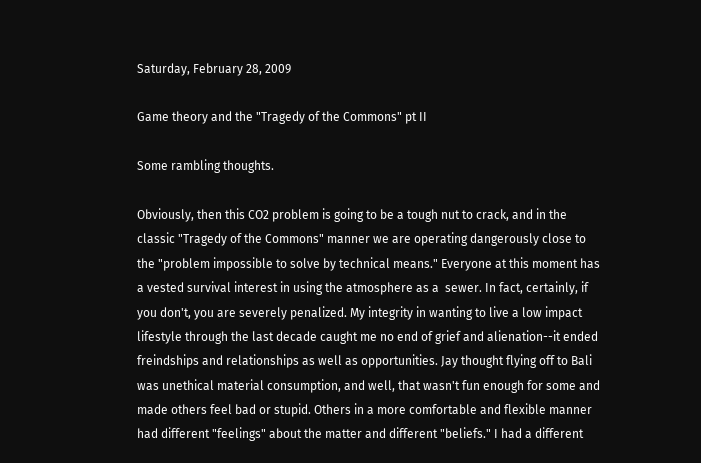Saturday, February 28, 2009

Game theory and the "Tragedy of the Commons" pt II

Some rambling thoughts.

Obviously, then this CO2 problem is going to be a tough nut to crack, and in the classic "Tragedy of the Commons" manner we are operating dangerously close to the "problem impossible to solve by technical means." Everyone at this moment has a vested survival interest in using the atmosphere as a  sewer. In fact, certainly, if you don't, you are severely penalized. My integrity in wanting to live a low impact lifestyle through the last decade caught me no end of grief and alienation--it ended freindships and relationships as well as opportunities. Jay thought flying off to Bali was unethical material consumption, and well, that wasn't fun enough for some and made others feel bad or stupid. Others in a more comfortable and flexible manner had different "feelings" about the matter and different "beliefs." I had a different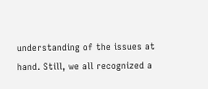understanding of the issues at hand. Still, we all recognized a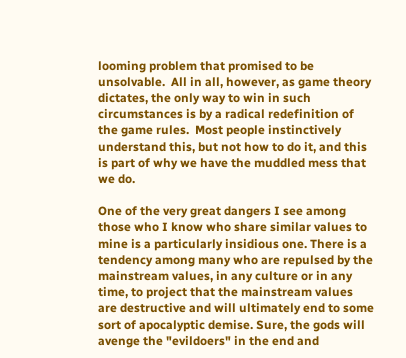looming problem that promised to be unsolvable.  All in all, however, as game theory dictates, the only way to win in such circumstances is by a radical redefinition of the game rules.  Most people instinctively understand this, but not how to do it, and this is part of why we have the muddled mess that we do.

One of the very great dangers I see among those who I know who share similar values to mine is a particularly insidious one. There is a tendency among many who are repulsed by the mainstream values, in any culture or in any time, to project that the mainstream values are destructive and will ultimately end to some sort of apocalyptic demise. Sure, the gods will avenge the "evildoers" in the end and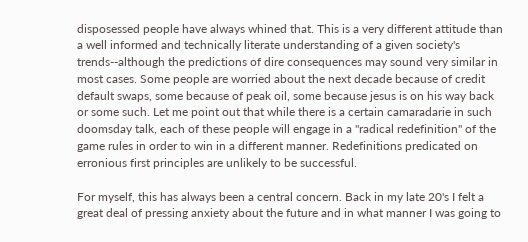disposessed people have always whined that. This is a very different attitude than a well informed and technically literate understanding of a given society's trends--although the predictions of dire consequences may sound very similar in most cases. Some people are worried about the next decade because of credit default swaps, some because of peak oil, some because jesus is on his way back or some such. Let me point out that while there is a certain camaradarie in such doomsday talk, each of these people will engage in a "radical redefinition" of the game rules in order to win in a different manner. Redefinitions predicated on erronious first principles are unlikely to be successful.

For myself, this has always been a central concern. Back in my late 20's I felt a great deal of pressing anxiety about the future and in what manner I was going to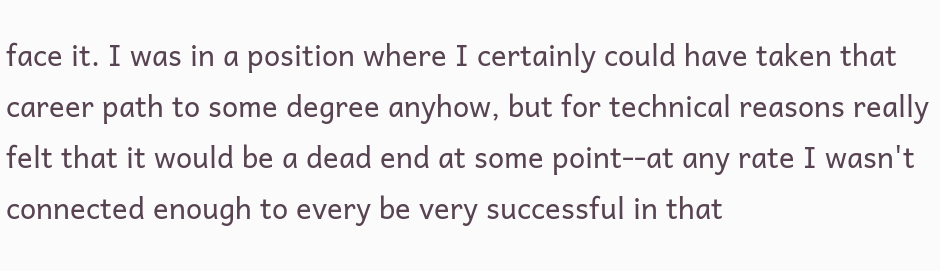face it. I was in a position where I certainly could have taken that career path to some degree anyhow, but for technical reasons really felt that it would be a dead end at some point--at any rate I wasn't connected enough to every be very successful in that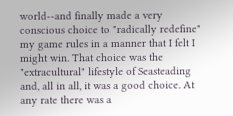world--and finally made a very conscious choice to "radically redefine" my game rules in a manner that I felt I might win. That choice was the "extracultural" lifestyle of Seasteading and, all in all, it was a good choice. At any rate there was a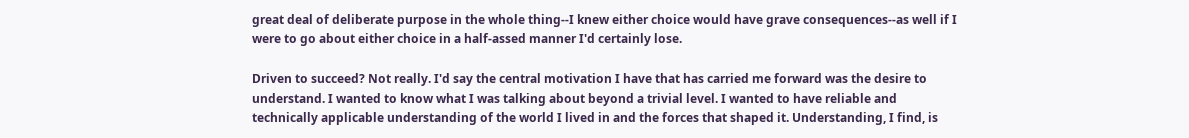great deal of deliberate purpose in the whole thing--I knew either choice would have grave consequences--as well if I were to go about either choice in a half-assed manner I'd certainly lose.

Driven to succeed? Not really. I'd say the central motivation I have that has carried me forward was the desire to understand. I wanted to know what I was talking about beyond a trivial level. I wanted to have reliable and technically applicable understanding of the world I lived in and the forces that shaped it. Understanding, I find, is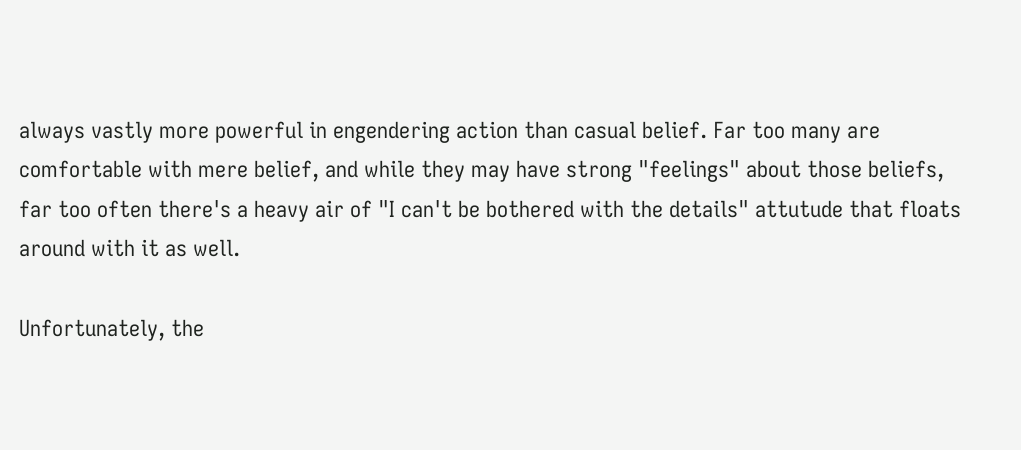always vastly more powerful in engendering action than casual belief. Far too many are comfortable with mere belief, and while they may have strong "feelings" about those beliefs, far too often there's a heavy air of "I can't be bothered with the details" attutude that floats around with it as well.

Unfortunately, the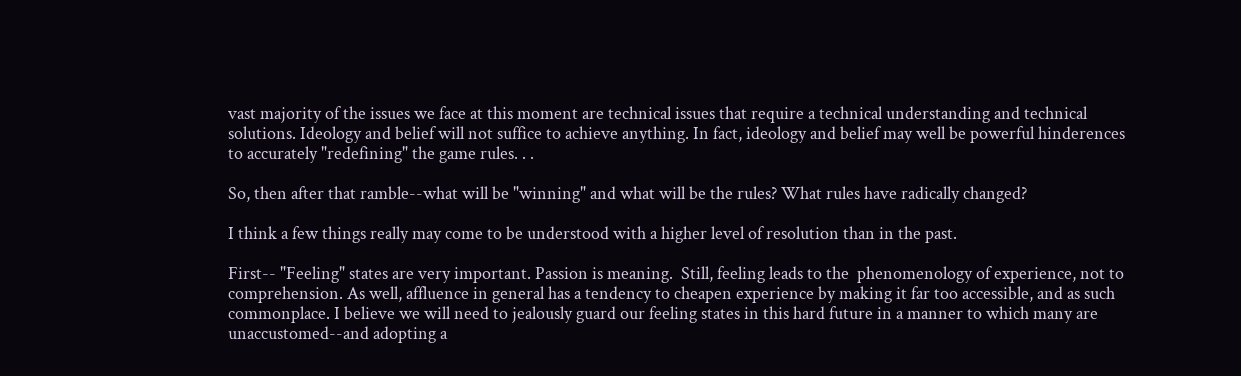vast majority of the issues we face at this moment are technical issues that require a technical understanding and technical solutions. Ideology and belief will not suffice to achieve anything. In fact, ideology and belief may well be powerful hinderences to accurately "redefining" the game rules. . .

So, then after that ramble--what will be "winning" and what will be the rules? What rules have radically changed?

I think a few things really may come to be understood with a higher level of resolution than in the past.

First-- "Feeling" states are very important. Passion is meaning.  Still, feeling leads to the  phenomenology of experience, not to comprehension. As well, affluence in general has a tendency to cheapen experience by making it far too accessible, and as such commonplace. I believe we will need to jealously guard our feeling states in this hard future in a manner to which many are unaccustomed--and adopting a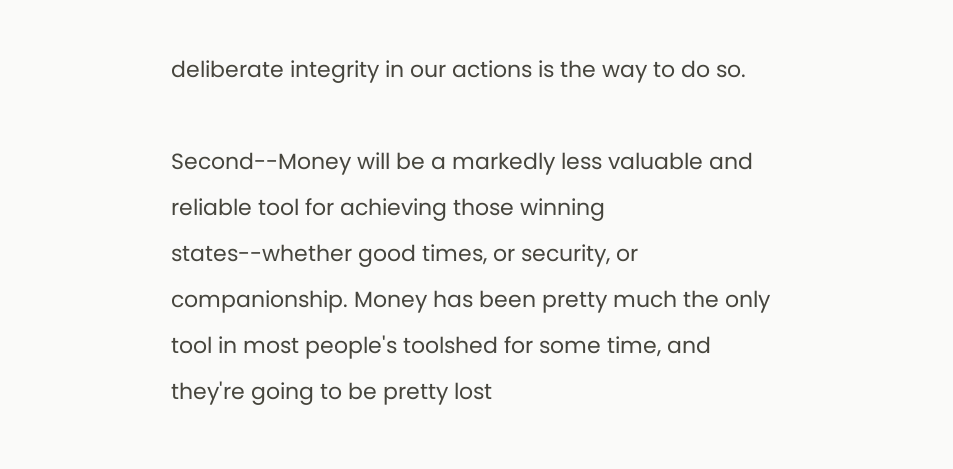deliberate integrity in our actions is the way to do so.

Second--Money will be a markedly less valuable and reliable tool for achieving those winning states--whether good times, or security, or companionship. Money has been pretty much the only tool in most people's toolshed for some time, and they're going to be pretty lost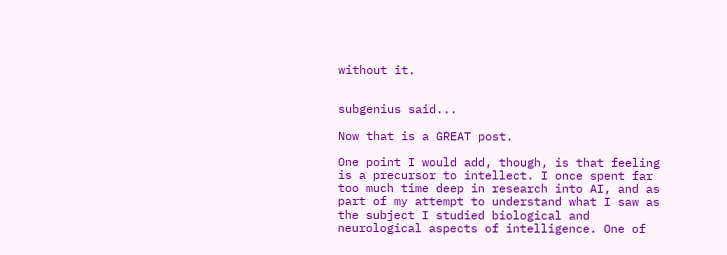without it.


subgenius said...

Now that is a GREAT post.

One point I would add, though, is that feeling is a precursor to intellect. I once spent far too much time deep in research into AI, and as part of my attempt to understand what I saw as the subject I studied biological and neurological aspects of intelligence. One of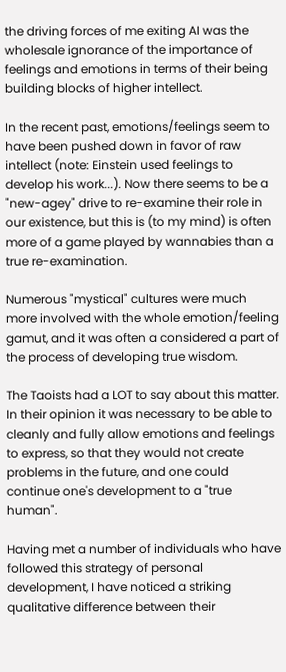the driving forces of me exiting AI was the wholesale ignorance of the importance of feelings and emotions in terms of their being building blocks of higher intellect.

In the recent past, emotions/feelings seem to have been pushed down in favor of raw intellect (note: Einstein used feelings to develop his work...). Now there seems to be a "new-agey" drive to re-examine their role in our existence, but this is (to my mind) is often more of a game played by wannabies than a true re-examination.

Numerous "mystical" cultures were much more involved with the whole emotion/feeling gamut, and it was often a considered a part of the process of developing true wisdom.

The Taoists had a LOT to say about this matter. In their opinion it was necessary to be able to cleanly and fully allow emotions and feelings to express, so that they would not create problems in the future, and one could continue one's development to a "true human".

Having met a number of individuals who have followed this strategy of personal development, I have noticed a striking qualitative difference between their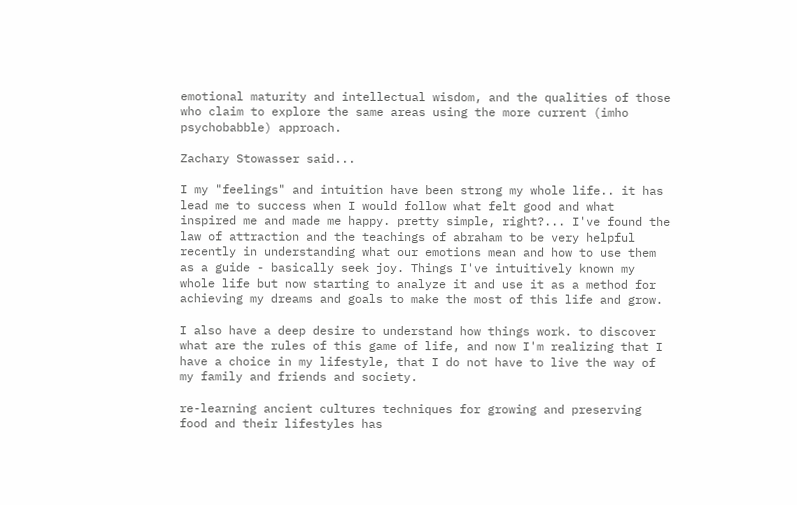emotional maturity and intellectual wisdom, and the qualities of those who claim to explore the same areas using the more current (imho psychobabble) approach.

Zachary Stowasser said...

I my "feelings" and intuition have been strong my whole life.. it has lead me to success when I would follow what felt good and what inspired me and made me happy. pretty simple, right?... I've found the law of attraction and the teachings of abraham to be very helpful recently in understanding what our emotions mean and how to use them as a guide - basically seek joy. Things I've intuitively known my whole life but now starting to analyze it and use it as a method for achieving my dreams and goals to make the most of this life and grow.

I also have a deep desire to understand how things work. to discover what are the rules of this game of life, and now I'm realizing that I have a choice in my lifestyle, that I do not have to live the way of my family and friends and society.

re-learning ancient cultures techniques for growing and preserving food and their lifestyles has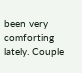been very comforting lately. Couple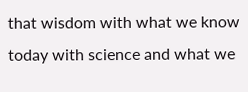that wisdom with what we know today with science and what we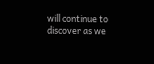will continue to discover as we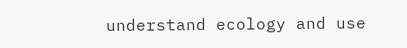understand ecology and use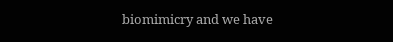biomimicry and we have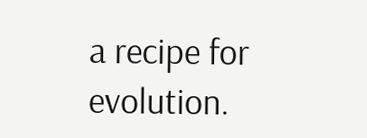a recipe for evolution.